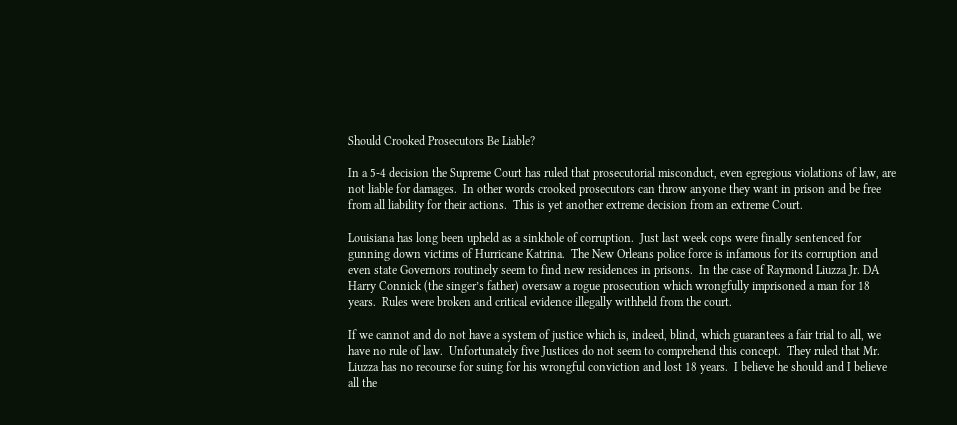Should Crooked Prosecutors Be Liable?

In a 5-4 decision the Supreme Court has ruled that prosecutorial misconduct, even egregious violations of law, are not liable for damages.  In other words crooked prosecutors can throw anyone they want in prison and be free from all liability for their actions.  This is yet another extreme decision from an extreme Court.

Louisiana has long been upheld as a sinkhole of corruption.  Just last week cops were finally sentenced for gunning down victims of Hurricane Katrina.  The New Orleans police force is infamous for its corruption and even state Governors routinely seem to find new residences in prisons.  In the case of Raymond Liuzza Jr. DA Harry Connick (the singer’s father) oversaw a rogue prosecution which wrongfully imprisoned a man for 18 years.  Rules were broken and critical evidence illegally withheld from the court.

If we cannot and do not have a system of justice which is, indeed, blind, which guarantees a fair trial to all, we have no rule of law.  Unfortunately five Justices do not seem to comprehend this concept.  They ruled that Mr. Liuzza has no recourse for suing for his wrongful conviction and lost 18 years.  I believe he should and I believe all the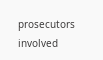prosecutors involved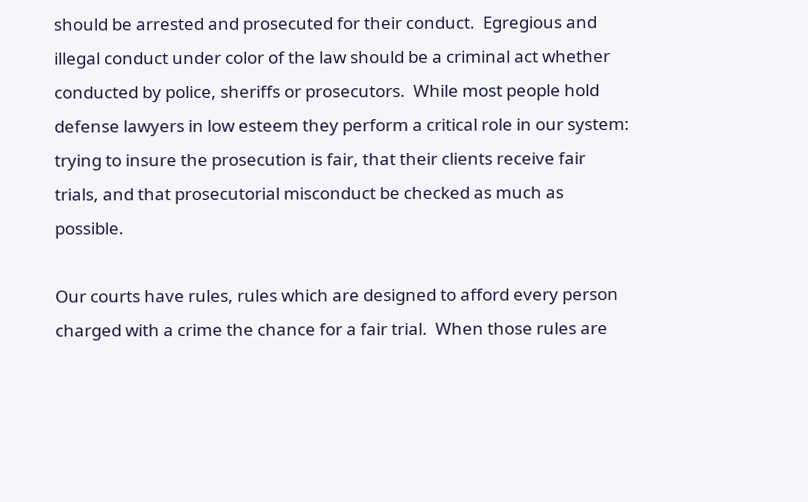should be arrested and prosecuted for their conduct.  Egregious and illegal conduct under color of the law should be a criminal act whether conducted by police, sheriffs or prosecutors.  While most people hold defense lawyers in low esteem they perform a critical role in our system:  trying to insure the prosecution is fair, that their clients receive fair trials, and that prosecutorial misconduct be checked as much as possible.

Our courts have rules, rules which are designed to afford every person charged with a crime the chance for a fair trial.  When those rules are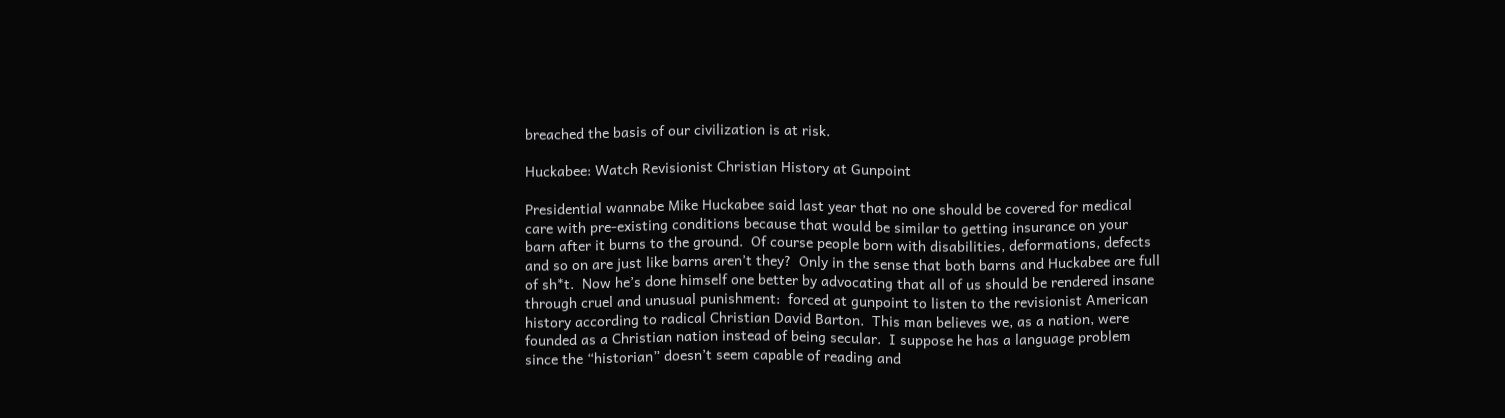breached the basis of our civilization is at risk.

Huckabee: Watch Revisionist Christian History at Gunpoint

Presidential wannabe Mike Huckabee said last year that no one should be covered for medical care with pre-existing conditions because that would be similar to getting insurance on your barn after it burns to the ground.  Of course people born with disabilities, deformations, defects and so on are just like barns aren’t they?  Only in the sense that both barns and Huckabee are full of sh*t.  Now he’s done himself one better by advocating that all of us should be rendered insane through cruel and unusual punishment:  forced at gunpoint to listen to the revisionist American history according to radical Christian David Barton.  This man believes we, as a nation, were founded as a Christian nation instead of being secular.  I suppose he has a language problem since the “historian” doesn’t seem capable of reading and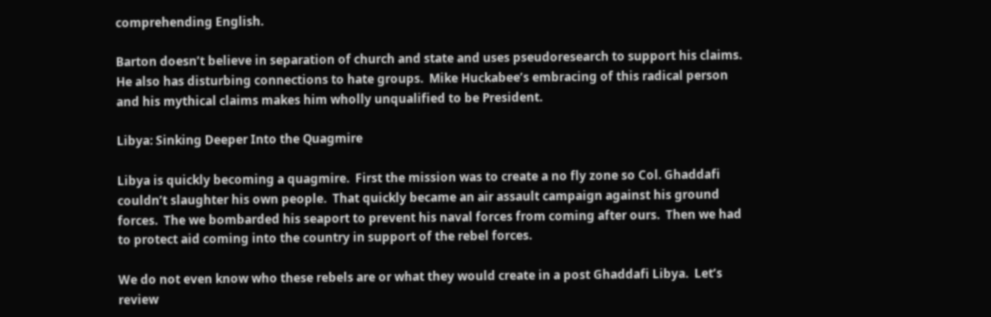comprehending English.

Barton doesn’t believe in separation of church and state and uses pseudoresearch to support his claims.  He also has disturbing connections to hate groups.  Mike Huckabee’s embracing of this radical person and his mythical claims makes him wholly unqualified to be President.

Libya: Sinking Deeper Into the Quagmire

Libya is quickly becoming a quagmire.  First the mission was to create a no fly zone so Col. Ghaddafi couldn’t slaughter his own people.  That quickly became an air assault campaign against his ground forces.  The we bombarded his seaport to prevent his naval forces from coming after ours.  Then we had to protect aid coming into the country in support of the rebel forces.

We do not even know who these rebels are or what they would create in a post Ghaddafi Libya.  Let’s review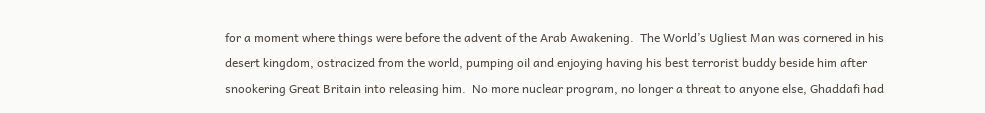for a moment where things were before the advent of the Arab Awakening.  The World’s Ugliest Man was cornered in his desert kingdom, ostracized from the world, pumping oil and enjoying having his best terrorist buddy beside him after snookering Great Britain into releasing him.  No more nuclear program, no longer a threat to anyone else, Ghaddafi had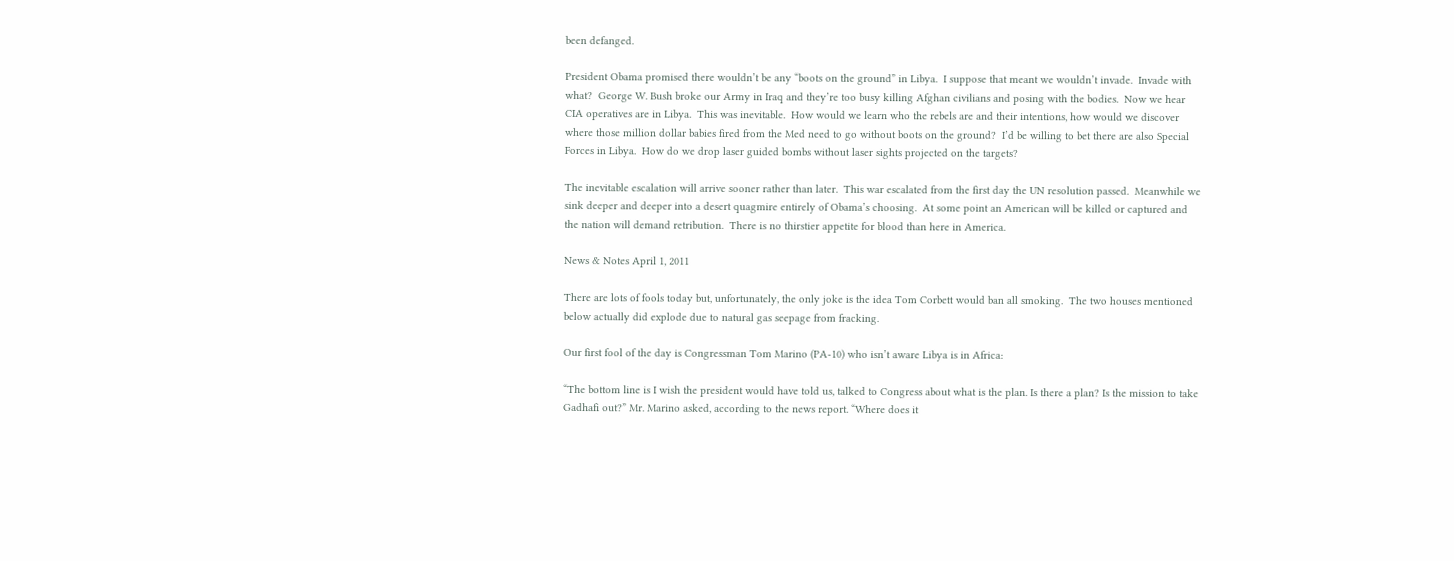been defanged.

President Obama promised there wouldn’t be any “boots on the ground” in Libya.  I suppose that meant we wouldn’t invade.  Invade with what?  George W. Bush broke our Army in Iraq and they’re too busy killing Afghan civilians and posing with the bodies.  Now we hear CIA operatives are in Libya.  This was inevitable.  How would we learn who the rebels are and their intentions, how would we discover where those million dollar babies fired from the Med need to go without boots on the ground?  I’d be willing to bet there are also Special Forces in Libya.  How do we drop laser guided bombs without laser sights projected on the targets?

The inevitable escalation will arrive sooner rather than later.  This war escalated from the first day the UN resolution passed.  Meanwhile we sink deeper and deeper into a desert quagmire entirely of Obama’s choosing.  At some point an American will be killed or captured and the nation will demand retribution.  There is no thirstier appetite for blood than here in America.

News & Notes April 1, 2011

There are lots of fools today but, unfortunately, the only joke is the idea Tom Corbett would ban all smoking.  The two houses mentioned below actually did explode due to natural gas seepage from fracking.

Our first fool of the day is Congressman Tom Marino (PA-10) who isn’t aware Libya is in Africa:

“The bottom line is I wish the president would have told us, talked to Congress about what is the plan. Is there a plan? Is the mission to take Gadhafi out?” Mr. Marino asked, according to the news report. “Where does it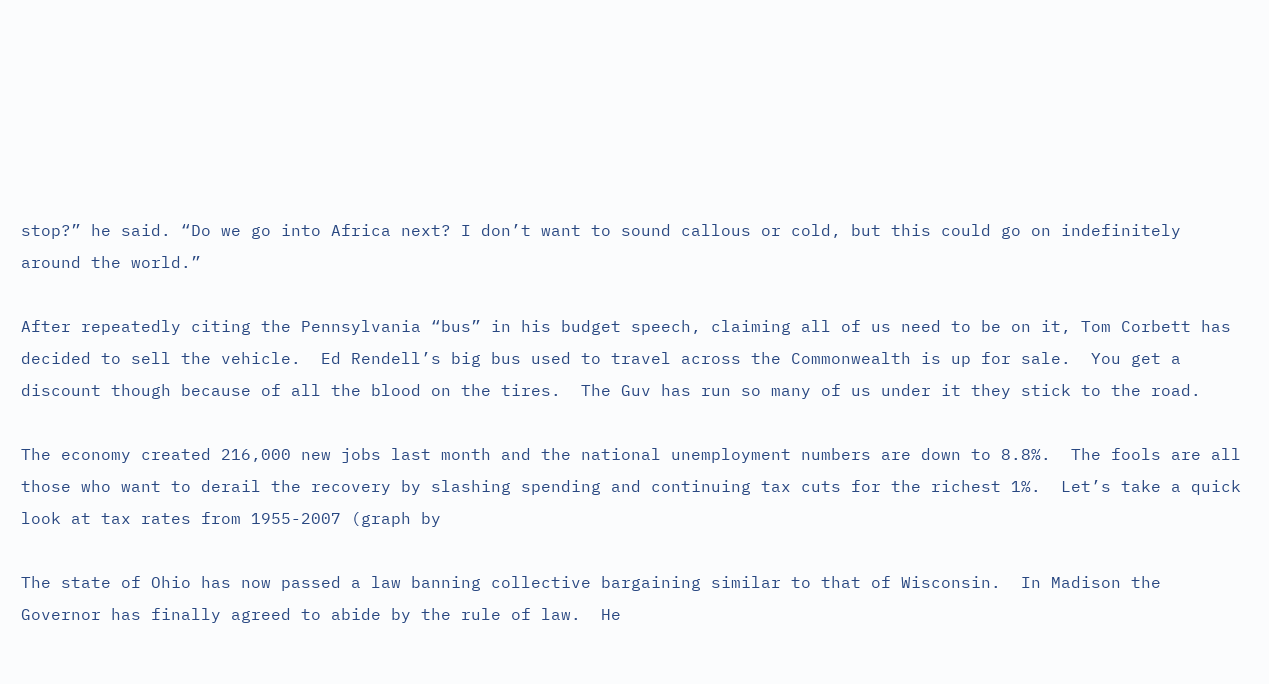stop?” he said. “Do we go into Africa next? I don’t want to sound callous or cold, but this could go on indefinitely around the world.”

After repeatedly citing the Pennsylvania “bus” in his budget speech, claiming all of us need to be on it, Tom Corbett has decided to sell the vehicle.  Ed Rendell’s big bus used to travel across the Commonwealth is up for sale.  You get a discount though because of all the blood on the tires.  The Guv has run so many of us under it they stick to the road.

The economy created 216,000 new jobs last month and the national unemployment numbers are down to 8.8%.  The fools are all those who want to derail the recovery by slashing spending and continuing tax cuts for the richest 1%.  Let’s take a quick look at tax rates from 1955-2007 (graph by

The state of Ohio has now passed a law banning collective bargaining similar to that of Wisconsin.  In Madison the Governor has finally agreed to abide by the rule of law.  He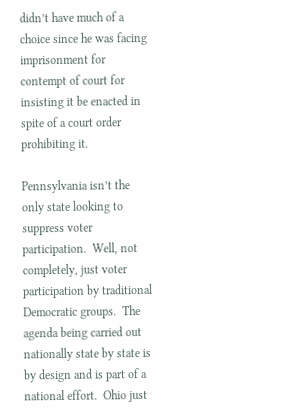didn’t have much of a choice since he was facing imprisonment for contempt of court for insisting it be enacted in spite of a court order prohibiting it.

Pennsylvania isn’t the only state looking to suppress voter participation.  Well, not completely, just voter participation by traditional Democratic groups.  The agenda being carried out nationally state by state is by design and is part of a national effort.  Ohio just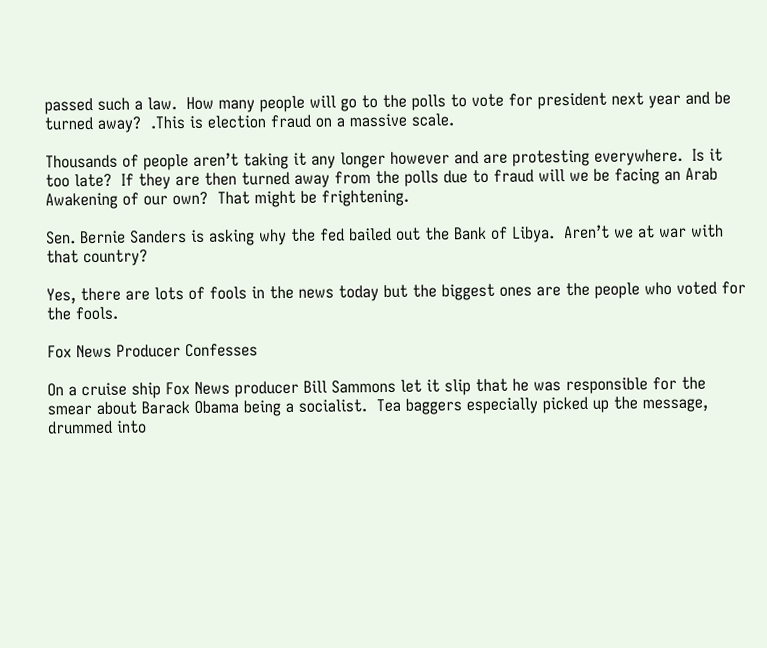passed such a law.  How many people will go to the polls to vote for president next year and be turned away?  .This is election fraud on a massive scale.

Thousands of people aren’t taking it any longer however and are protesting everywhere.  Is it too late?  If they are then turned away from the polls due to fraud will we be facing an Arab Awakening of our own?  That might be frightening.

Sen. Bernie Sanders is asking why the fed bailed out the Bank of Libya.  Aren’t we at war with that country?

Yes, there are lots of fools in the news today but the biggest ones are the people who voted for the fools.

Fox News Producer Confesses

On a cruise ship Fox News producer Bill Sammons let it slip that he was responsible for the smear about Barack Obama being a socialist.  Tea baggers especially picked up the message, drummed into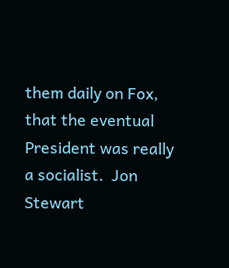them daily on Fox, that the eventual President was really a socialist.  Jon Stewart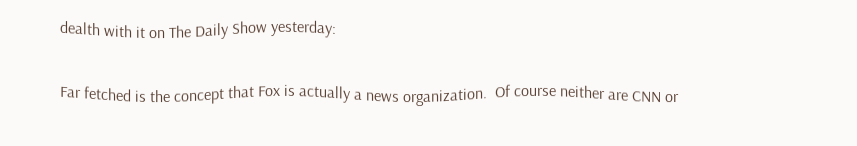dealth with it on The Daily Show yesterday:

Far fetched is the concept that Fox is actually a news organization.  Of course neither are CNN or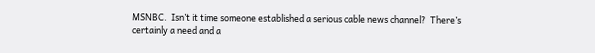MSNBC.  Isn’t it time someone established a serious cable news channel?  There’s certainly a need and a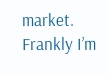market.  Frankly I’m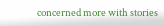concerned more with stories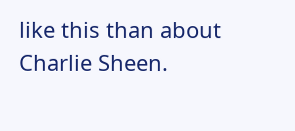like this than about Charlie Sheen.